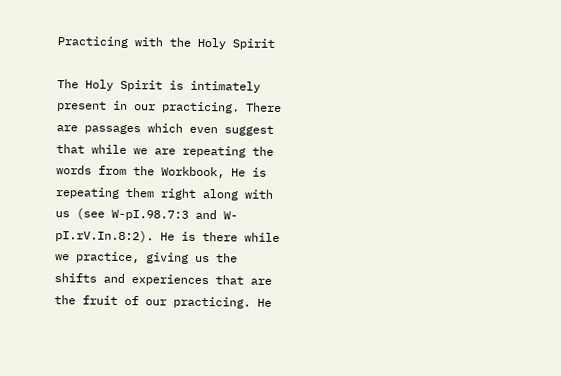Practicing with the Holy Spirit

The Holy Spirit is intimately present in our practicing. There are passages which even suggest that while we are repeating the words from the Workbook, He is repeating them right along with us (see W-pI.98.7:3 and W-pI.rV.In.8:2). He is there while we practice, giving us the shifts and experiences that are the fruit of our practicing. He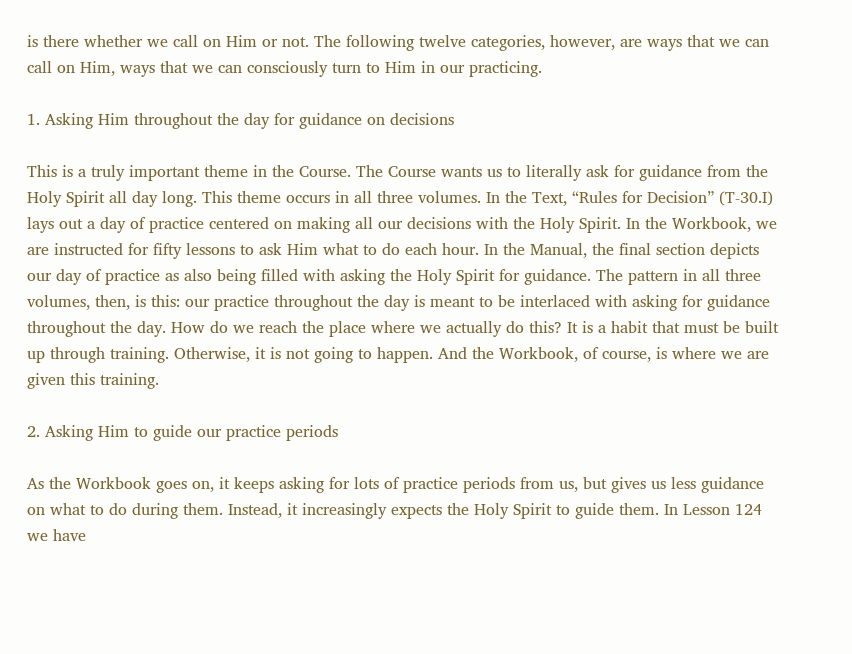is there whether we call on Him or not. The following twelve categories, however, are ways that we can call on Him, ways that we can consciously turn to Him in our practicing.

1. Asking Him throughout the day for guidance on decisions

This is a truly important theme in the Course. The Course wants us to literally ask for guidance from the Holy Spirit all day long. This theme occurs in all three volumes. In the Text, “Rules for Decision” (T-30.I) lays out a day of practice centered on making all our decisions with the Holy Spirit. In the Workbook, we are instructed for fifty lessons to ask Him what to do each hour. In the Manual, the final section depicts our day of practice as also being filled with asking the Holy Spirit for guidance. The pattern in all three volumes, then, is this: our practice throughout the day is meant to be interlaced with asking for guidance throughout the day. How do we reach the place where we actually do this? It is a habit that must be built up through training. Otherwise, it is not going to happen. And the Workbook, of course, is where we are given this training.

2. Asking Him to guide our practice periods

As the Workbook goes on, it keeps asking for lots of practice periods from us, but gives us less guidance on what to do during them. Instead, it increasingly expects the Holy Spirit to guide them. In Lesson 124 we have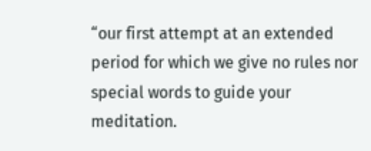“our first attempt at an extended period for which we give no rules nor special words to guide your meditation.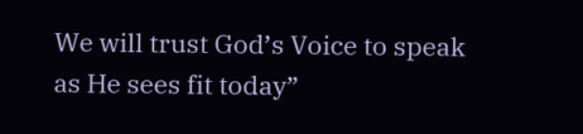We will trust God’s Voice to speak as He sees fit today”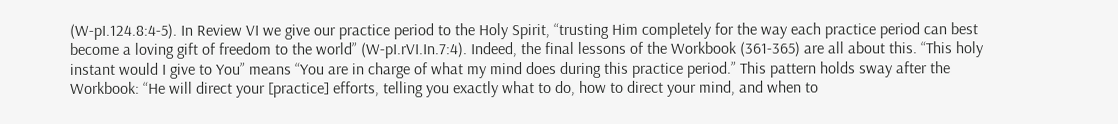(W-pI.124.8:4-5). In Review VI we give our practice period to the Holy Spirit, “trusting Him completely for the way each practice period can best become a loving gift of freedom to the world” (W-pI.rVI.In.7:4). Indeed, the final lessons of the Workbook (361-365) are all about this. “This holy instant would I give to You” means “You are in charge of what my mind does during this practice period.” This pattern holds sway after the Workbook: “He will direct your [practice] efforts, telling you exactly what to do, how to direct your mind, and when to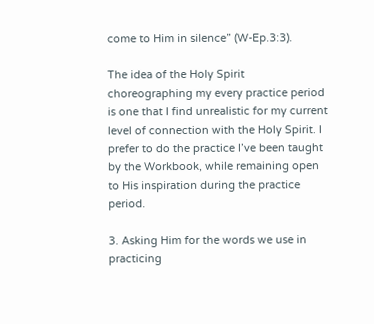come to Him in silence” (W-Ep.3:3).

The idea of the Holy Spirit choreographing my every practice period is one that I find unrealistic for my current level of connection with the Holy Spirit. I prefer to do the practice I’ve been taught by the Workbook, while remaining open to His inspiration during the practice period.

3. Asking Him for the words we use in practicing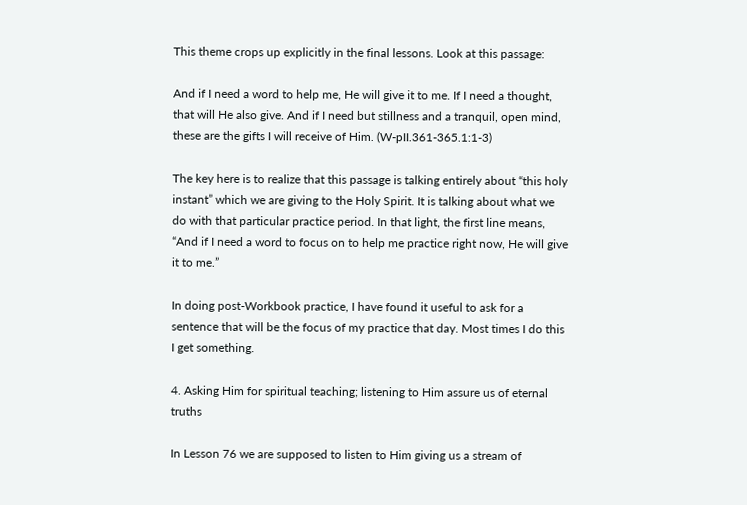This theme crops up explicitly in the final lessons. Look at this passage:

And if I need a word to help me, He will give it to me. If I need a thought, that will He also give. And if I need but stillness and a tranquil, open mind, these are the gifts I will receive of Him. (W-pII.361-365.1:1-3)

The key here is to realize that this passage is talking entirely about “this holy instant” which we are giving to the Holy Spirit. It is talking about what we do with that particular practice period. In that light, the first line means, “And if I need a word to focus on to help me practice right now, He will give it to me.”

In doing post-Workbook practice, I have found it useful to ask for a sentence that will be the focus of my practice that day. Most times I do this I get something.

4. Asking Him for spiritual teaching; listening to Him assure us of eternal truths

In Lesson 76 we are supposed to listen to Him giving us a stream of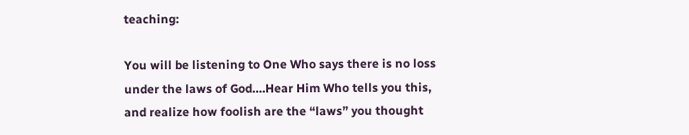teaching:

You will be listening to One Who says there is no loss under the laws of God….Hear Him Who tells you this, and realize how foolish are the “laws” you thought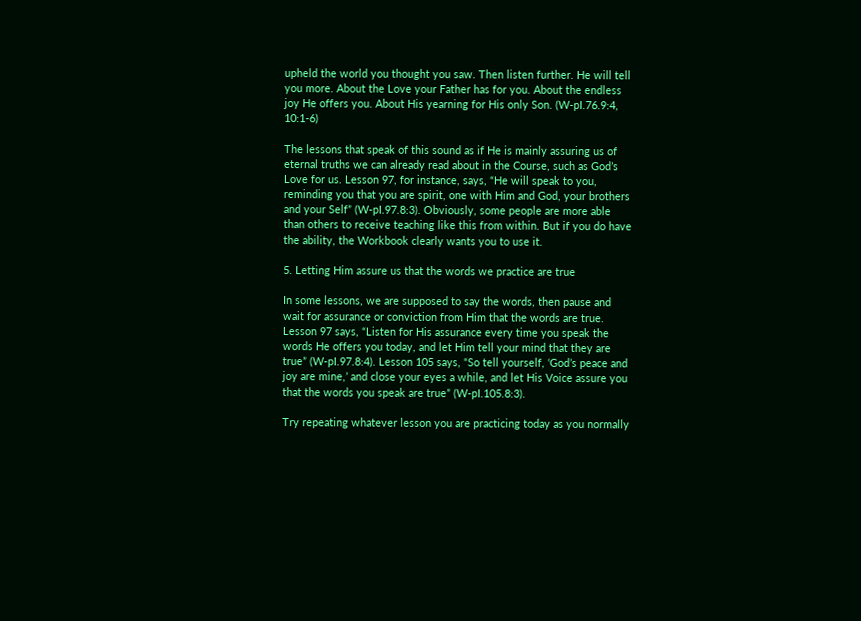upheld the world you thought you saw. Then listen further. He will tell you more. About the Love your Father has for you. About the endless joy He offers you. About His yearning for His only Son. (W-pI.76.9:4, 10:1-6)

The lessons that speak of this sound as if He is mainly assuring us of eternal truths we can already read about in the Course, such as God’s Love for us. Lesson 97, for instance, says, “He will speak to you, reminding you that you are spirit, one with Him and God, your brothers and your Self” (W-pI.97.8:3). Obviously, some people are more able than others to receive teaching like this from within. But if you do have the ability, the Workbook clearly wants you to use it.

5. Letting Him assure us that the words we practice are true

In some lessons, we are supposed to say the words, then pause and wait for assurance or conviction from Him that the words are true. Lesson 97 says, “Listen for His assurance every time you speak the words He offers you today, and let Him tell your mind that they are true” (W-pI.97.8:4). Lesson 105 says, “So tell yourself, ‘God’s peace and joy are mine,’ and close your eyes a while, and let His Voice assure you that the words you speak are true” (W-pI.105.8:3).

Try repeating whatever lesson you are practicing today as you normally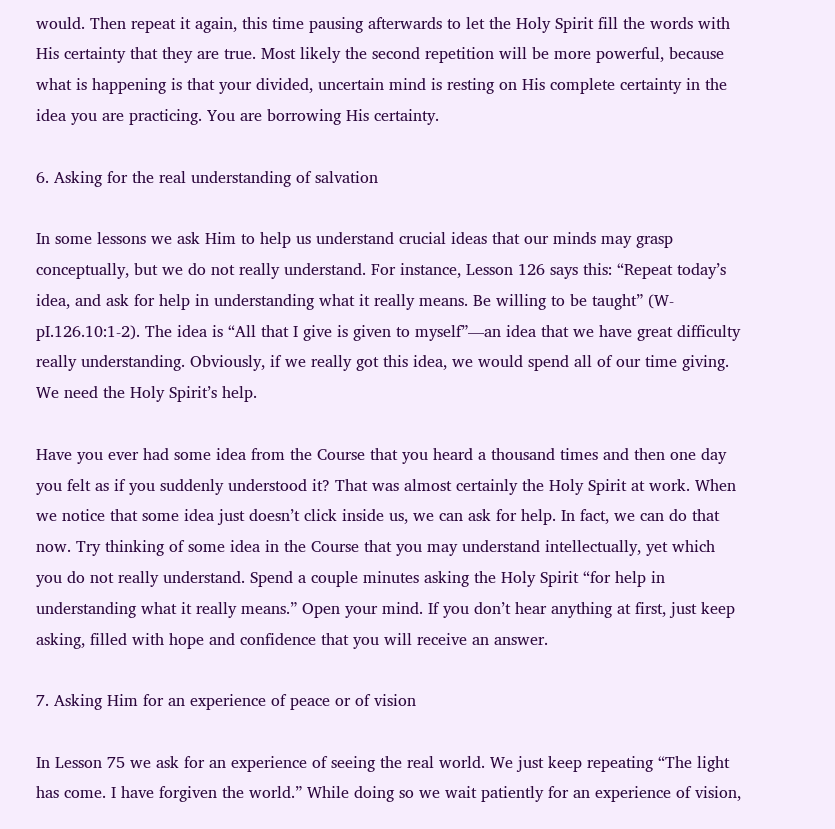would. Then repeat it again, this time pausing afterwards to let the Holy Spirit fill the words with His certainty that they are true. Most likely the second repetition will be more powerful, because what is happening is that your divided, uncertain mind is resting on His complete certainty in the idea you are practicing. You are borrowing His certainty.

6. Asking for the real understanding of salvation

In some lessons we ask Him to help us understand crucial ideas that our minds may grasp conceptually, but we do not really understand. For instance, Lesson 126 says this: “Repeat today’s idea, and ask for help in understanding what it really means. Be willing to be taught” (W-pI.126.10:1-2). The idea is “All that I give is given to myself”—an idea that we have great difficulty really understanding. Obviously, if we really got this idea, we would spend all of our time giving. We need the Holy Spirit’s help.

Have you ever had some idea from the Course that you heard a thousand times and then one day you felt as if you suddenly understood it? That was almost certainly the Holy Spirit at work. When we notice that some idea just doesn’t click inside us, we can ask for help. In fact, we can do that now. Try thinking of some idea in the Course that you may understand intellectually, yet which you do not really understand. Spend a couple minutes asking the Holy Spirit “for help in understanding what it really means.” Open your mind. If you don’t hear anything at first, just keep asking, filled with hope and confidence that you will receive an answer.

7. Asking Him for an experience of peace or of vision

In Lesson 75 we ask for an experience of seeing the real world. We just keep repeating “The light has come. I have forgiven the world.” While doing so we wait patiently for an experience of vision,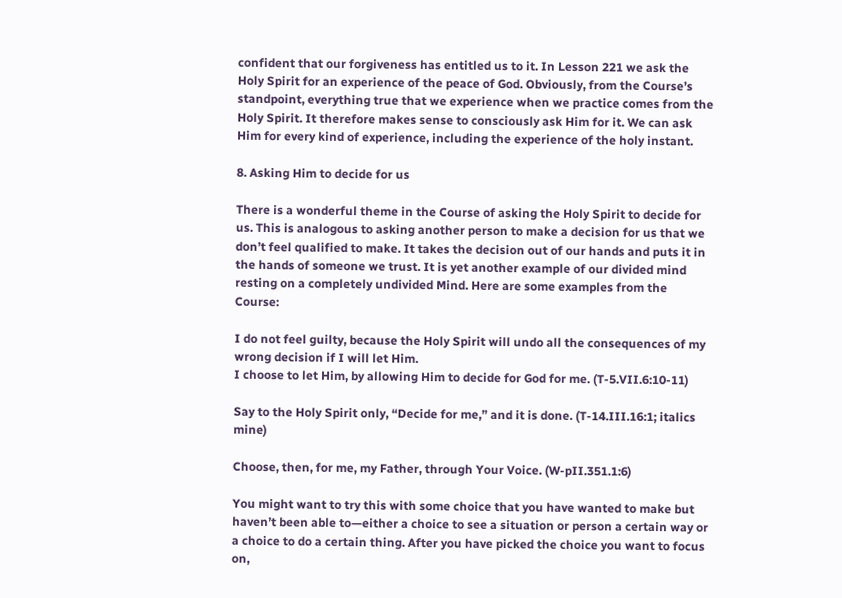confident that our forgiveness has entitled us to it. In Lesson 221 we ask the Holy Spirit for an experience of the peace of God. Obviously, from the Course’s standpoint, everything true that we experience when we practice comes from the Holy Spirit. It therefore makes sense to consciously ask Him for it. We can ask Him for every kind of experience, including the experience of the holy instant.

8. Asking Him to decide for us

There is a wonderful theme in the Course of asking the Holy Spirit to decide for us. This is analogous to asking another person to make a decision for us that we don’t feel qualified to make. It takes the decision out of our hands and puts it in the hands of someone we trust. It is yet another example of our divided mind resting on a completely undivided Mind. Here are some examples from the Course:

I do not feel guilty, because the Holy Spirit will undo all the consequences of my wrong decision if I will let Him.
I choose to let Him, by allowing Him to decide for God for me. (T-5.VII.6:10-11)

Say to the Holy Spirit only, “Decide for me,” and it is done. (T-14.III.16:1; italics mine)

Choose, then, for me, my Father, through Your Voice. (W-pII.351.1:6)

You might want to try this with some choice that you have wanted to make but haven’t been able to—either a choice to see a situation or person a certain way or a choice to do a certain thing. After you have picked the choice you want to focus on,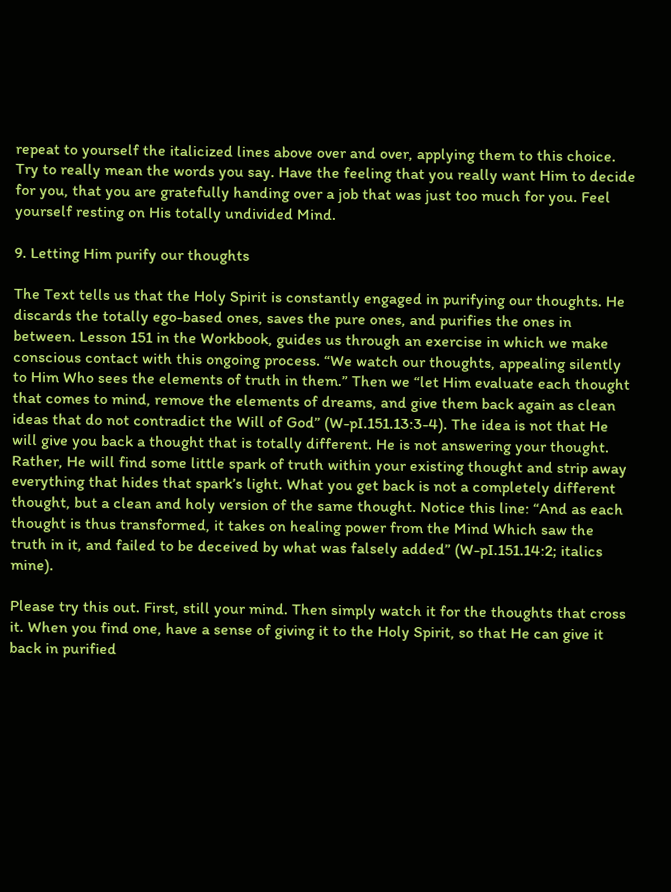repeat to yourself the italicized lines above over and over, applying them to this choice. Try to really mean the words you say. Have the feeling that you really want Him to decide for you, that you are gratefully handing over a job that was just too much for you. Feel yourself resting on His totally undivided Mind.

9. Letting Him purify our thoughts

The Text tells us that the Holy Spirit is constantly engaged in purifying our thoughts. He discards the totally ego-based ones, saves the pure ones, and purifies the ones in between. Lesson 151 in the Workbook, guides us through an exercise in which we make conscious contact with this ongoing process. “We watch our thoughts, appealing silently to Him Who sees the elements of truth in them.” Then we “let Him evaluate each thought that comes to mind, remove the elements of dreams, and give them back again as clean ideas that do not contradict the Will of God” (W-pI.151.13:3-4). The idea is not that He will give you back a thought that is totally different. He is not answering your thought. Rather, He will find some little spark of truth within your existing thought and strip away everything that hides that spark’s light. What you get back is not a completely different thought, but a clean and holy version of the same thought. Notice this line: “And as each thought is thus transformed, it takes on healing power from the Mind Which saw the truth in it, and failed to be deceived by what was falsely added” (W-pI.151.14:2; italics mine).

Please try this out. First, still your mind. Then simply watch it for the thoughts that cross it. When you find one, have a sense of giving it to the Holy Spirit, so that He can give it back in purified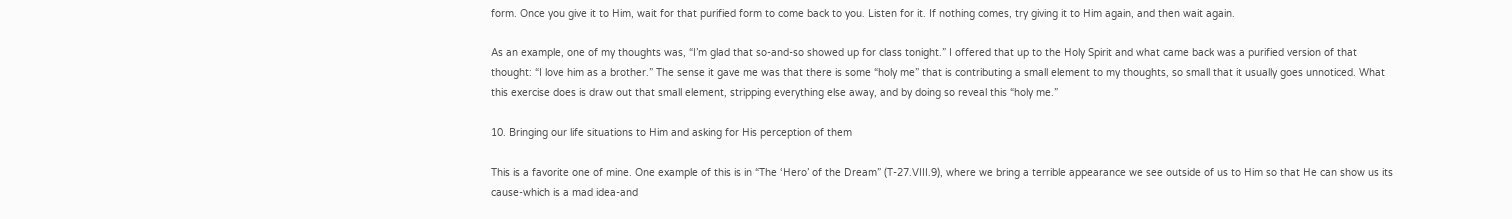form. Once you give it to Him, wait for that purified form to come back to you. Listen for it. If nothing comes, try giving it to Him again, and then wait again.

As an example, one of my thoughts was, “I’m glad that so-and-so showed up for class tonight.” I offered that up to the Holy Spirit and what came back was a purified version of that thought: “I love him as a brother.” The sense it gave me was that there is some “holy me” that is contributing a small element to my thoughts, so small that it usually goes unnoticed. What this exercise does is draw out that small element, stripping everything else away, and by doing so reveal this “holy me.”

10. Bringing our life situations to Him and asking for His perception of them

This is a favorite one of mine. One example of this is in “The ‘Hero’ of the Dream” (T-27.VIII.9), where we bring a terrible appearance we see outside of us to Him so that He can show us its cause-which is a mad idea-and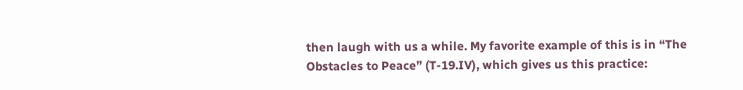then laugh with us a while. My favorite example of this is in “The Obstacles to Peace” (T-19.IV), which gives us this practice: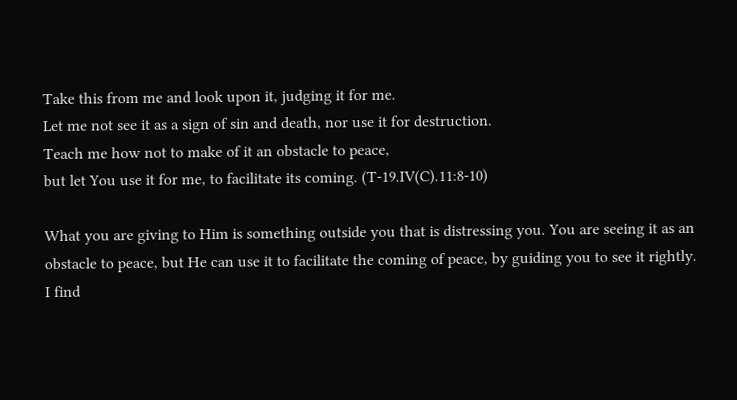Take this from me and look upon it, judging it for me.
Let me not see it as a sign of sin and death, nor use it for destruction.
Teach me how not to make of it an obstacle to peace,
but let You use it for me, to facilitate its coming. (T-19.IV(C).11:8-10)

What you are giving to Him is something outside you that is distressing you. You are seeing it as an obstacle to peace, but He can use it to facilitate the coming of peace, by guiding you to see it rightly. I find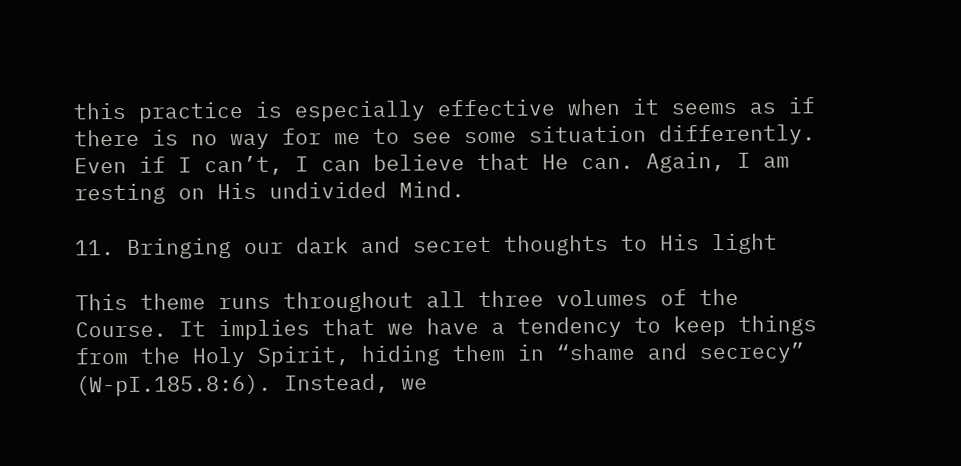this practice is especially effective when it seems as if there is no way for me to see some situation differently. Even if I can’t, I can believe that He can. Again, I am resting on His undivided Mind.

11. Bringing our dark and secret thoughts to His light

This theme runs throughout all three volumes of the Course. It implies that we have a tendency to keep things from the Holy Spirit, hiding them in “shame and secrecy” (W-pI.185.8:6). Instead, we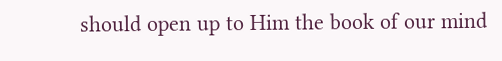should open up to Him the book of our mind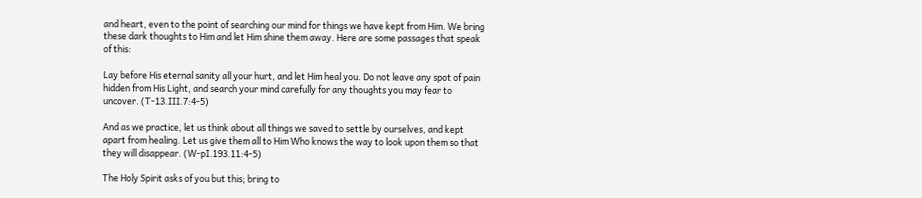and heart, even to the point of searching our mind for things we have kept from Him. We bring these dark thoughts to Him and let Him shine them away. Here are some passages that speak of this:

Lay before His eternal sanity all your hurt, and let Him heal you. Do not leave any spot of pain hidden from His Light, and search your mind carefully for any thoughts you may fear to uncover. (T-13.III.7:4-5)

And as we practice, let us think about all things we saved to settle by ourselves, and kept apart from healing. Let us give them all to Him Who knows the way to look upon them so that they will disappear. (W-pI.193.11:4-5)

The Holy Spirit asks of you but this; bring to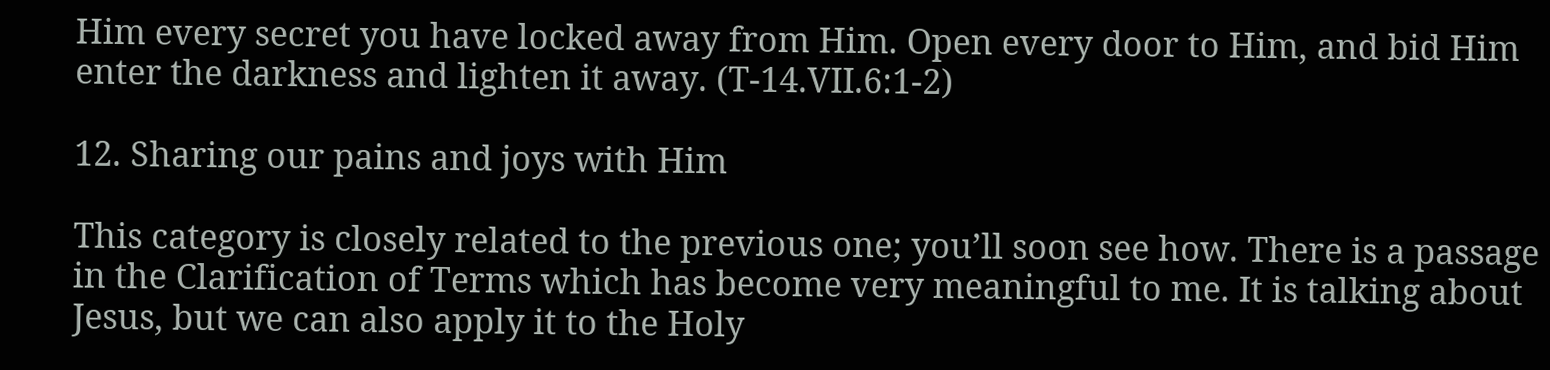Him every secret you have locked away from Him. Open every door to Him, and bid Him enter the darkness and lighten it away. (T-14.VII.6:1-2)

12. Sharing our pains and joys with Him

This category is closely related to the previous one; you’ll soon see how. There is a passage in the Clarification of Terms which has become very meaningful to me. It is talking about Jesus, but we can also apply it to the Holy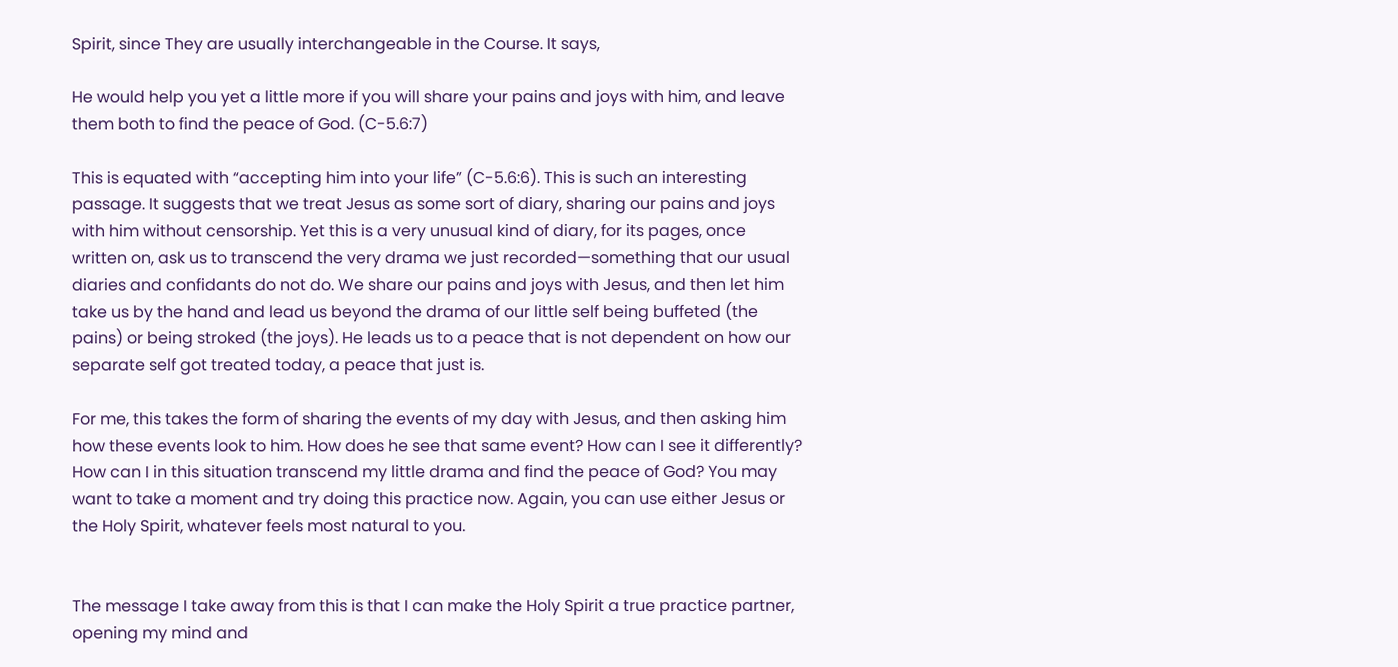Spirit, since They are usually interchangeable in the Course. It says,

He would help you yet a little more if you will share your pains and joys with him, and leave them both to find the peace of God. (C-5.6:7)

This is equated with “accepting him into your life” (C-5.6:6). This is such an interesting passage. It suggests that we treat Jesus as some sort of diary, sharing our pains and joys with him without censorship. Yet this is a very unusual kind of diary, for its pages, once written on, ask us to transcend the very drama we just recorded—something that our usual diaries and confidants do not do. We share our pains and joys with Jesus, and then let him take us by the hand and lead us beyond the drama of our little self being buffeted (the pains) or being stroked (the joys). He leads us to a peace that is not dependent on how our separate self got treated today, a peace that just is.

For me, this takes the form of sharing the events of my day with Jesus, and then asking him how these events look to him. How does he see that same event? How can I see it differently? How can I in this situation transcend my little drama and find the peace of God? You may want to take a moment and try doing this practice now. Again, you can use either Jesus or the Holy Spirit, whatever feels most natural to you.


The message I take away from this is that I can make the Holy Spirit a true practice partner, opening my mind and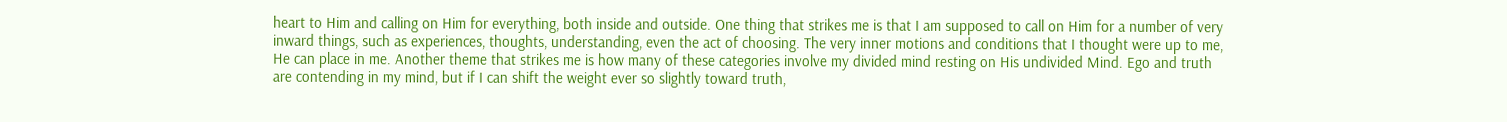heart to Him and calling on Him for everything, both inside and outside. One thing that strikes me is that I am supposed to call on Him for a number of very inward things, such as experiences, thoughts, understanding, even the act of choosing. The very inner motions and conditions that I thought were up to me, He can place in me. Another theme that strikes me is how many of these categories involve my divided mind resting on His undivided Mind. Ego and truth are contending in my mind, but if I can shift the weight ever so slightly toward truth,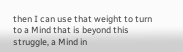then I can use that weight to turn to a Mind that is beyond this struggle, a Mind in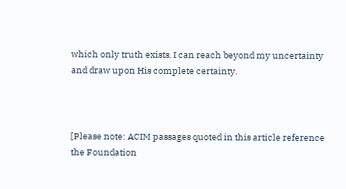which only truth exists. I can reach beyond my uncertainty and draw upon His complete certainty.



[Please note: ACIM passages quoted in this article reference the Foundation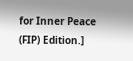for Inner Peace (FIP) Edition.]